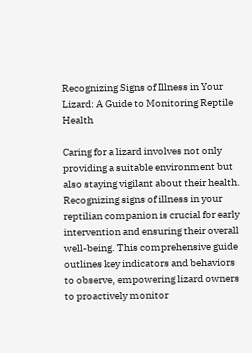Recognizing Signs of Illness in Your Lizard: A Guide to Monitoring Reptile Health

Caring for a lizard involves not only providing a suitable environment but also staying vigilant about their health. Recognizing signs of illness in your reptilian companion is crucial for early intervention and ensuring their overall well-being. This comprehensive guide outlines key indicators and behaviors to observe, empowering lizard owners to proactively monitor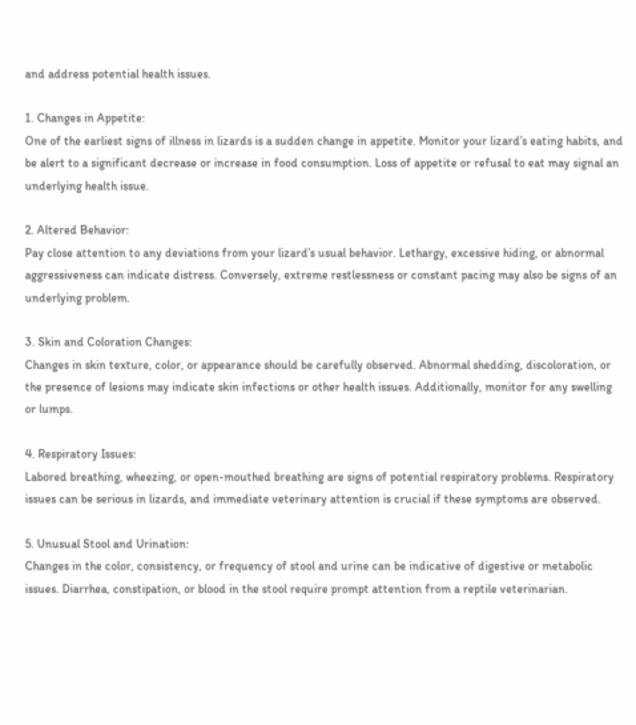and address potential health issues.

1. Changes in Appetite:
One of the earliest signs of illness in lizards is a sudden change in appetite. Monitor your lizard’s eating habits, and be alert to a significant decrease or increase in food consumption. Loss of appetite or refusal to eat may signal an underlying health issue.

2. Altered Behavior:
Pay close attention to any deviations from your lizard’s usual behavior. Lethargy, excessive hiding, or abnormal aggressiveness can indicate distress. Conversely, extreme restlessness or constant pacing may also be signs of an underlying problem.

3. Skin and Coloration Changes:
Changes in skin texture, color, or appearance should be carefully observed. Abnormal shedding, discoloration, or the presence of lesions may indicate skin infections or other health issues. Additionally, monitor for any swelling or lumps.

4. Respiratory Issues:
Labored breathing, wheezing, or open-mouthed breathing are signs of potential respiratory problems. Respiratory issues can be serious in lizards, and immediate veterinary attention is crucial if these symptoms are observed.

5. Unusual Stool and Urination:
Changes in the color, consistency, or frequency of stool and urine can be indicative of digestive or metabolic issues. Diarrhea, constipation, or blood in the stool require prompt attention from a reptile veterinarian.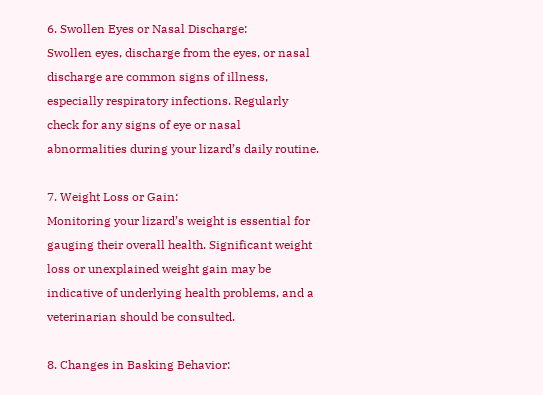6. Swollen Eyes or Nasal Discharge:
Swollen eyes, discharge from the eyes, or nasal discharge are common signs of illness, especially respiratory infections. Regularly check for any signs of eye or nasal abnormalities during your lizard’s daily routine.

7. Weight Loss or Gain:
Monitoring your lizard’s weight is essential for gauging their overall health. Significant weight loss or unexplained weight gain may be indicative of underlying health problems, and a veterinarian should be consulted.

8. Changes in Basking Behavior: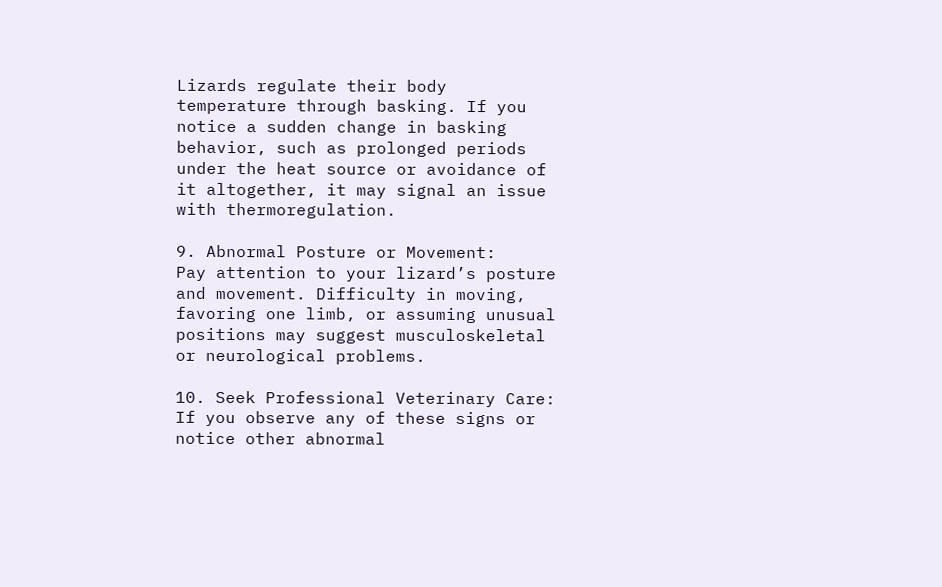Lizards regulate their body temperature through basking. If you notice a sudden change in basking behavior, such as prolonged periods under the heat source or avoidance of it altogether, it may signal an issue with thermoregulation.

9. Abnormal Posture or Movement:
Pay attention to your lizard’s posture and movement. Difficulty in moving, favoring one limb, or assuming unusual positions may suggest musculoskeletal or neurological problems.

10. Seek Professional Veterinary Care:
If you observe any of these signs or notice other abnormal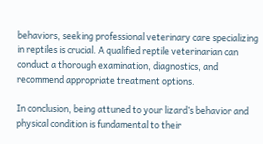behaviors, seeking professional veterinary care specializing in reptiles is crucial. A qualified reptile veterinarian can conduct a thorough examination, diagnostics, and recommend appropriate treatment options.

In conclusion, being attuned to your lizard’s behavior and physical condition is fundamental to their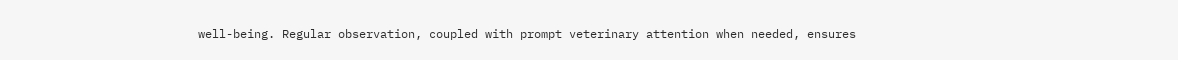well-being. Regular observation, coupled with prompt veterinary attention when needed, ensures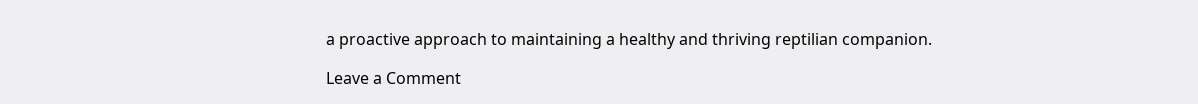a proactive approach to maintaining a healthy and thriving reptilian companion.

Leave a Comment